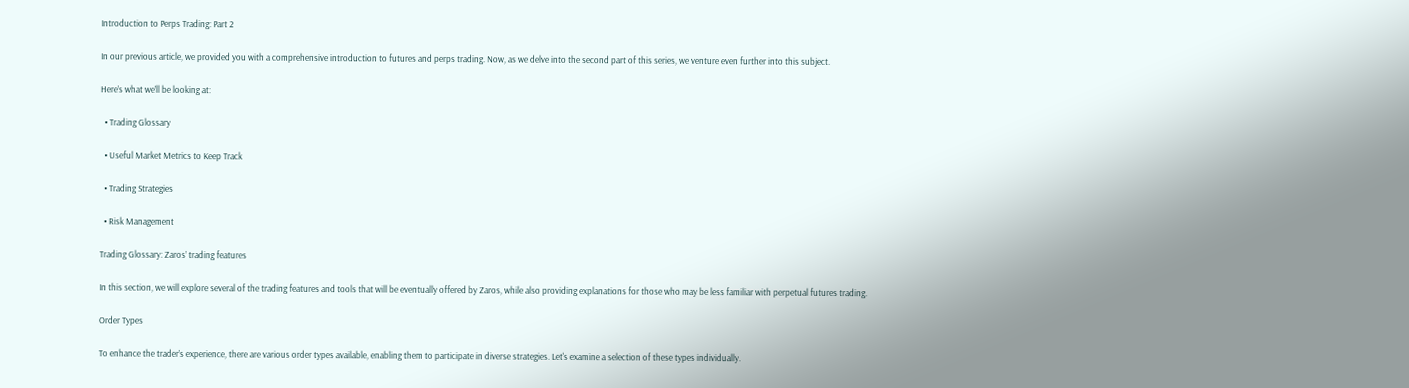Introduction to Perps Trading: Part 2

In our previous article, we provided you with a comprehensive introduction to futures and perps trading. Now, as we delve into the second part of this series, we venture even further into this subject.

Here’s what we’ll be looking at:

  • Trading Glossary

  • Useful Market Metrics to Keep Track

  • Trading Strategies

  • Risk Management

Trading Glossary: Zaros’ trading features

In this section, we will explore several of the trading features and tools that will be eventually offered by Zaros, while also providing explanations for those who may be less familiar with perpetual futures trading.

Order Types

To enhance the trader’s experience, there are various order types available, enabling them to participate in diverse strategies. Let's examine a selection of these types individually.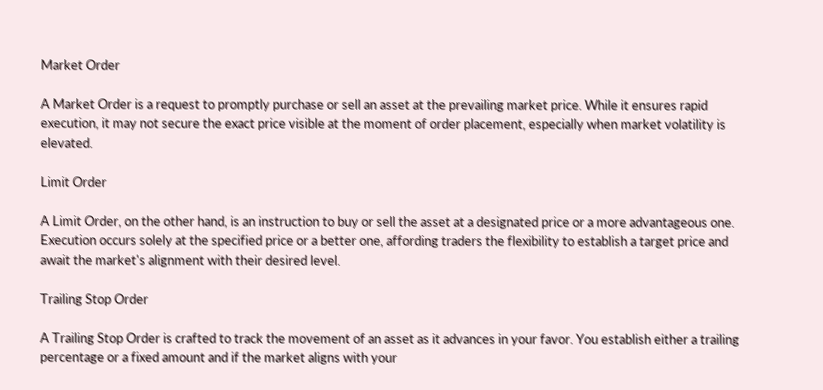Market Order

A Market Order is a request to promptly purchase or sell an asset at the prevailing market price. While it ensures rapid execution, it may not secure the exact price visible at the moment of order placement, especially when market volatility is elevated.

Limit Order

A Limit Order, on the other hand, is an instruction to buy or sell the asset at a designated price or a more advantageous one. Execution occurs solely at the specified price or a better one, affording traders the flexibility to establish a target price and await the market's alignment with their desired level.

Trailing Stop Order

A Trailing Stop Order is crafted to track the movement of an asset as it advances in your favor. You establish either a trailing percentage or a fixed amount and if the market aligns with your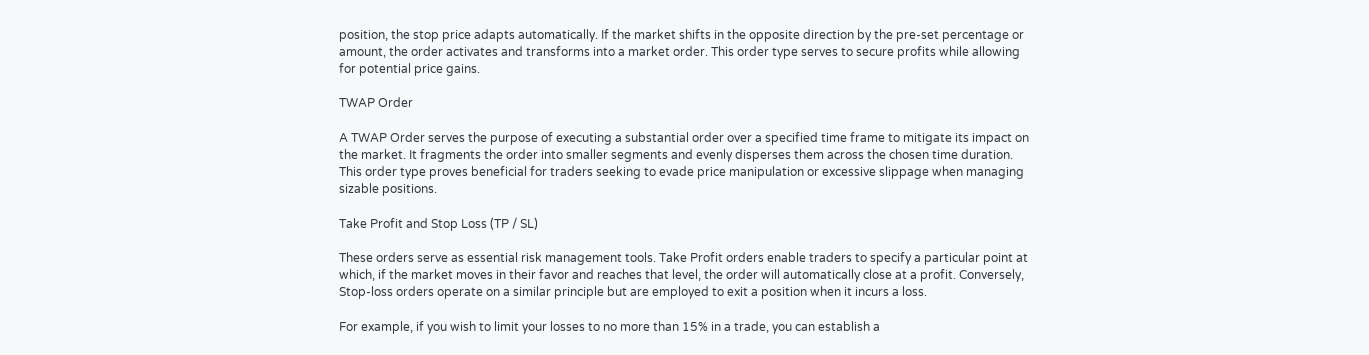position, the stop price adapts automatically. If the market shifts in the opposite direction by the pre-set percentage or amount, the order activates and transforms into a market order. This order type serves to secure profits while allowing for potential price gains.

TWAP Order

A TWAP Order serves the purpose of executing a substantial order over a specified time frame to mitigate its impact on the market. It fragments the order into smaller segments and evenly disperses them across the chosen time duration. This order type proves beneficial for traders seeking to evade price manipulation or excessive slippage when managing sizable positions.

Take Profit and Stop Loss (TP / SL)

These orders serve as essential risk management tools. Take Profit orders enable traders to specify a particular point at which, if the market moves in their favor and reaches that level, the order will automatically close at a profit. Conversely, Stop-loss orders operate on a similar principle but are employed to exit a position when it incurs a loss.

For example, if you wish to limit your losses to no more than 15% in a trade, you can establish a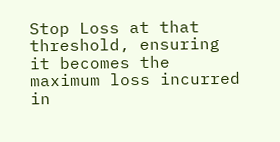Stop Loss at that threshold, ensuring it becomes the maximum loss incurred in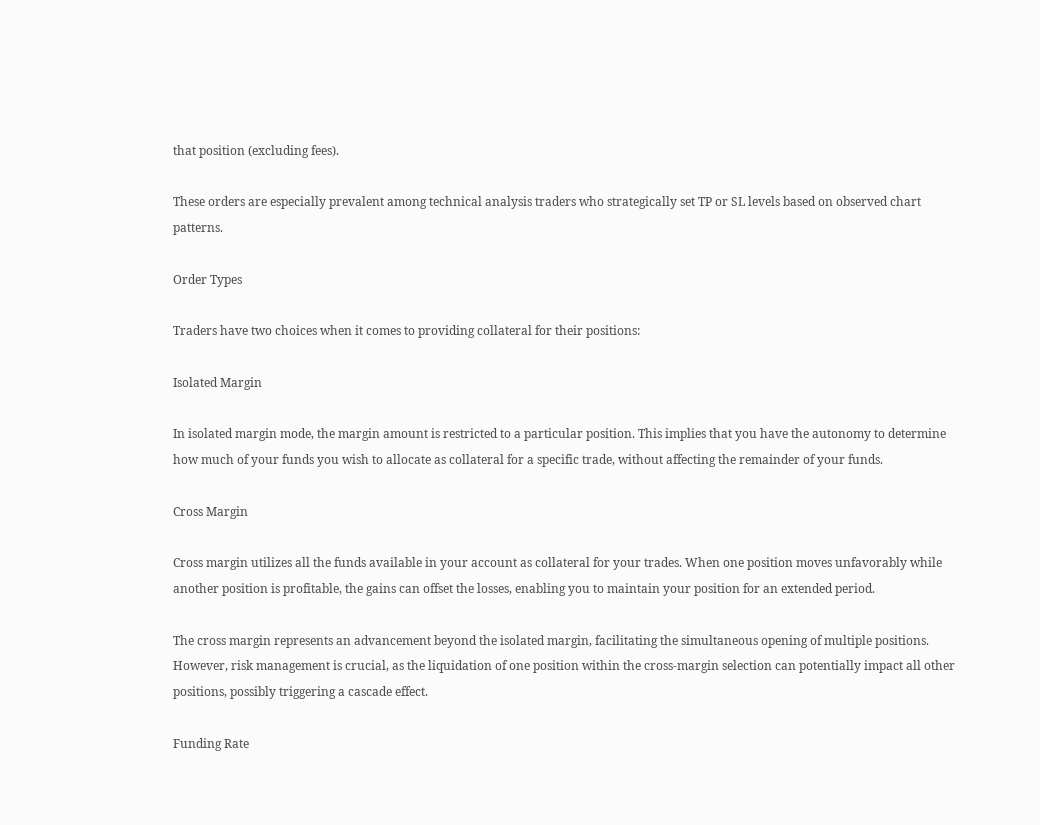that position (excluding fees).

These orders are especially prevalent among technical analysis traders who strategically set TP or SL levels based on observed chart patterns.

Order Types

Traders have two choices when it comes to providing collateral for their positions:

Isolated Margin

In isolated margin mode, the margin amount is restricted to a particular position. This implies that you have the autonomy to determine how much of your funds you wish to allocate as collateral for a specific trade, without affecting the remainder of your funds.

Cross Margin

Cross margin utilizes all the funds available in your account as collateral for your trades. When one position moves unfavorably while another position is profitable, the gains can offset the losses, enabling you to maintain your position for an extended period.

The cross margin represents an advancement beyond the isolated margin, facilitating the simultaneous opening of multiple positions. However, risk management is crucial, as the liquidation of one position within the cross-margin selection can potentially impact all other positions, possibly triggering a cascade effect.

Funding Rate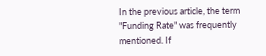In the previous article, the term "Funding Rate" was frequently mentioned. If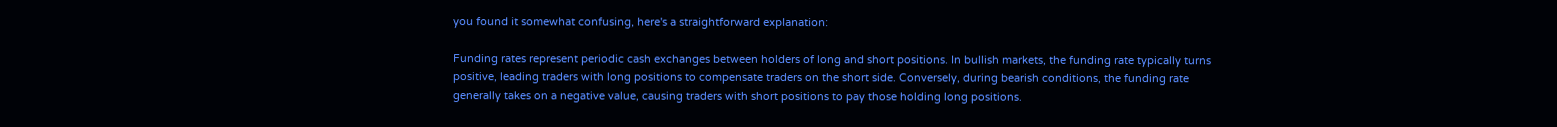you found it somewhat confusing, here's a straightforward explanation:

Funding rates represent periodic cash exchanges between holders of long and short positions. In bullish markets, the funding rate typically turns positive, leading traders with long positions to compensate traders on the short side. Conversely, during bearish conditions, the funding rate generally takes on a negative value, causing traders with short positions to pay those holding long positions.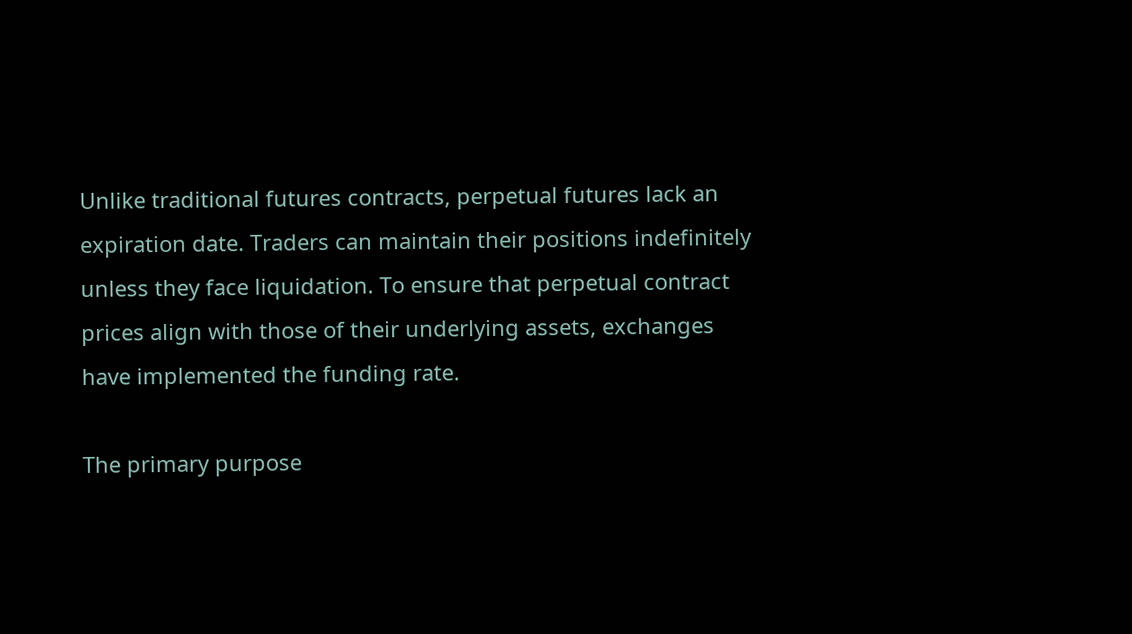Unlike traditional futures contracts, perpetual futures lack an expiration date. Traders can maintain their positions indefinitely unless they face liquidation. To ensure that perpetual contract prices align with those of their underlying assets, exchanges have implemented the funding rate.

The primary purpose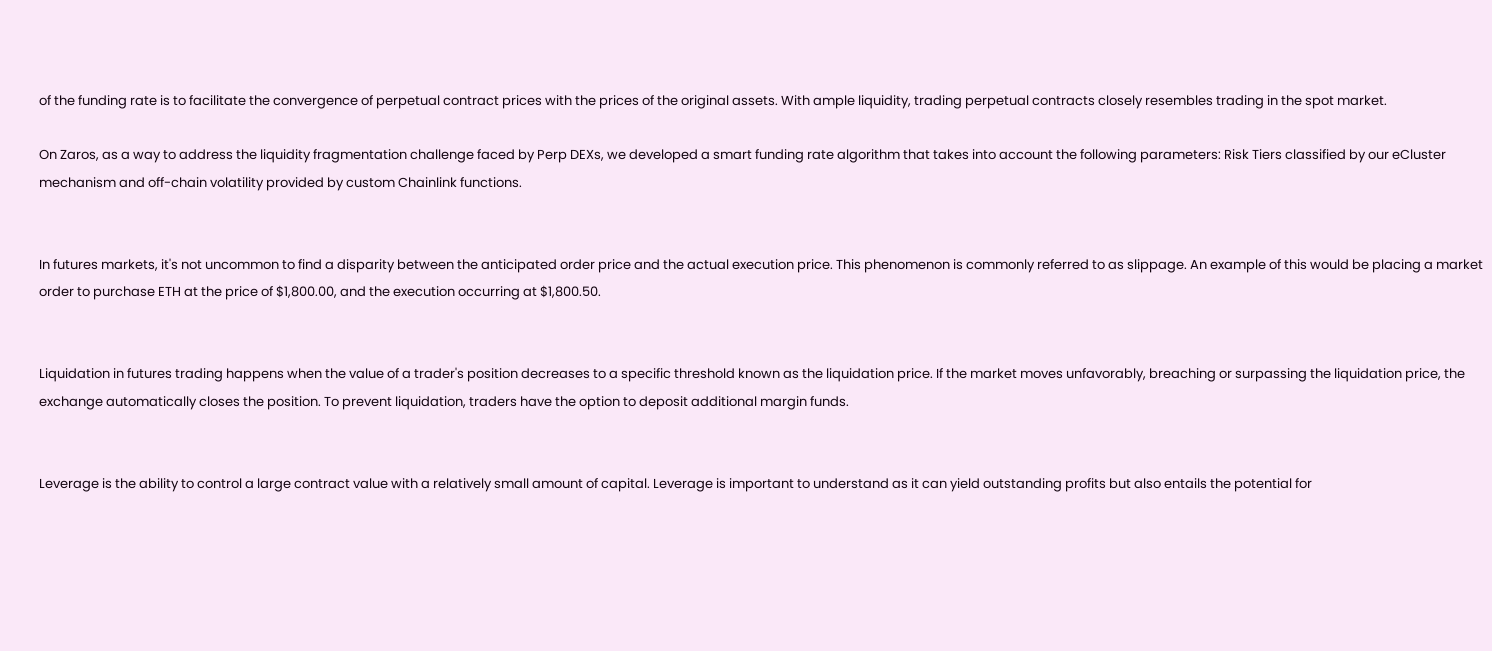of the funding rate is to facilitate the convergence of perpetual contract prices with the prices of the original assets. With ample liquidity, trading perpetual contracts closely resembles trading in the spot market.

On Zaros, as a way to address the liquidity fragmentation challenge faced by Perp DEXs, we developed a smart funding rate algorithm that takes into account the following parameters: Risk Tiers classified by our eCluster mechanism and off-chain volatility provided by custom Chainlink functions.


In futures markets, it's not uncommon to find a disparity between the anticipated order price and the actual execution price. This phenomenon is commonly referred to as slippage. An example of this would be placing a market order to purchase ETH at the price of $1,800.00, and the execution occurring at $1,800.50.


Liquidation in futures trading happens when the value of a trader's position decreases to a specific threshold known as the liquidation price. If the market moves unfavorably, breaching or surpassing the liquidation price, the exchange automatically closes the position. To prevent liquidation, traders have the option to deposit additional margin funds.


Leverage is the ability to control a large contract value with a relatively small amount of capital. Leverage is important to understand as it can yield outstanding profits but also entails the potential for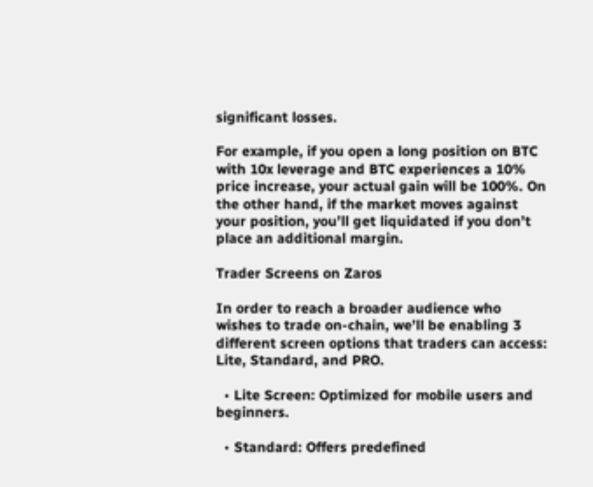significant losses.

For example, if you open a long position on BTC with 10x leverage and BTC experiences a 10% price increase, your actual gain will be 100%. On the other hand, if the market moves against your position, you’ll get liquidated if you don’t place an additional margin.

Trader Screens on Zaros

In order to reach a broader audience who wishes to trade on-chain, we’ll be enabling 3 different screen options that traders can access: Lite, Standard, and PRO.

  • Lite Screen: Optimized for mobile users and beginners.

  • Standard: Offers predefined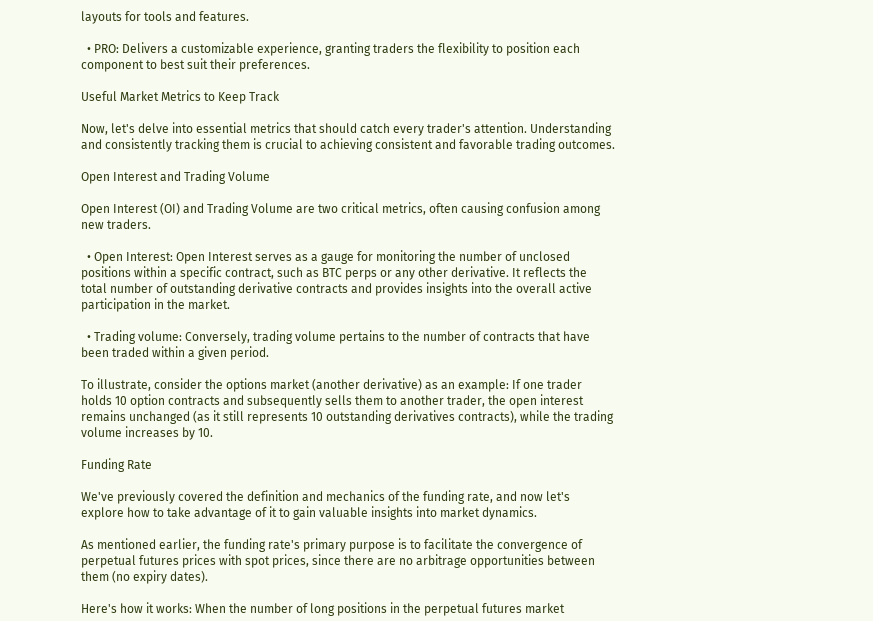layouts for tools and features.

  • PRO: Delivers a customizable experience, granting traders the flexibility to position each component to best suit their preferences.

Useful Market Metrics to Keep Track

Now, let's delve into essential metrics that should catch every trader's attention. Understanding and consistently tracking them is crucial to achieving consistent and favorable trading outcomes.

Open Interest and Trading Volume

Open Interest (OI) and Trading Volume are two critical metrics, often causing confusion among new traders.

  • Open Interest: Open Interest serves as a gauge for monitoring the number of unclosed positions within a specific contract, such as BTC perps or any other derivative. It reflects the total number of outstanding derivative contracts and provides insights into the overall active participation in the market.

  • Trading volume: Conversely, trading volume pertains to the number of contracts that have been traded within a given period.

To illustrate, consider the options market (another derivative) as an example: If one trader holds 10 option contracts and subsequently sells them to another trader, the open interest remains unchanged (as it still represents 10 outstanding derivatives contracts), while the trading volume increases by 10.

Funding Rate

We've previously covered the definition and mechanics of the funding rate, and now let's explore how to take advantage of it to gain valuable insights into market dynamics.

As mentioned earlier, the funding rate's primary purpose is to facilitate the convergence of perpetual futures prices with spot prices, since there are no arbitrage opportunities between them (no expiry dates).

Here's how it works: When the number of long positions in the perpetual futures market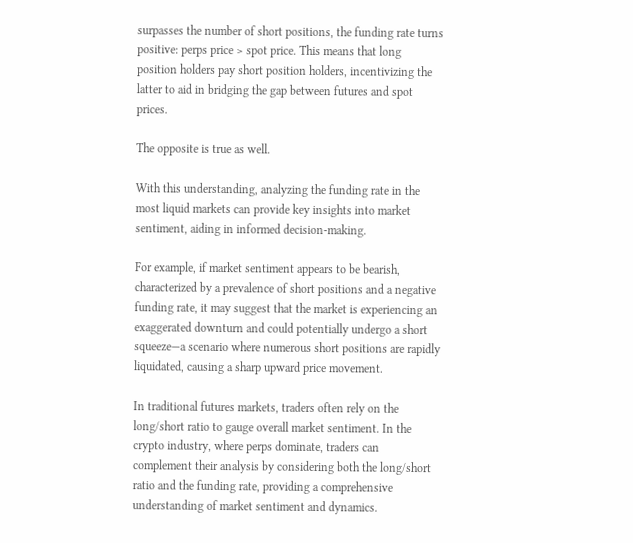surpasses the number of short positions, the funding rate turns positive: perps price > spot price. This means that long position holders pay short position holders, incentivizing the latter to aid in bridging the gap between futures and spot prices.

The opposite is true as well.

With this understanding, analyzing the funding rate in the most liquid markets can provide key insights into market sentiment, aiding in informed decision-making.

For example, if market sentiment appears to be bearish, characterized by a prevalence of short positions and a negative funding rate, it may suggest that the market is experiencing an exaggerated downturn and could potentially undergo a short squeeze—a scenario where numerous short positions are rapidly liquidated, causing a sharp upward price movement.

In traditional futures markets, traders often rely on the long/short ratio to gauge overall market sentiment. In the crypto industry, where perps dominate, traders can complement their analysis by considering both the long/short ratio and the funding rate, providing a comprehensive understanding of market sentiment and dynamics.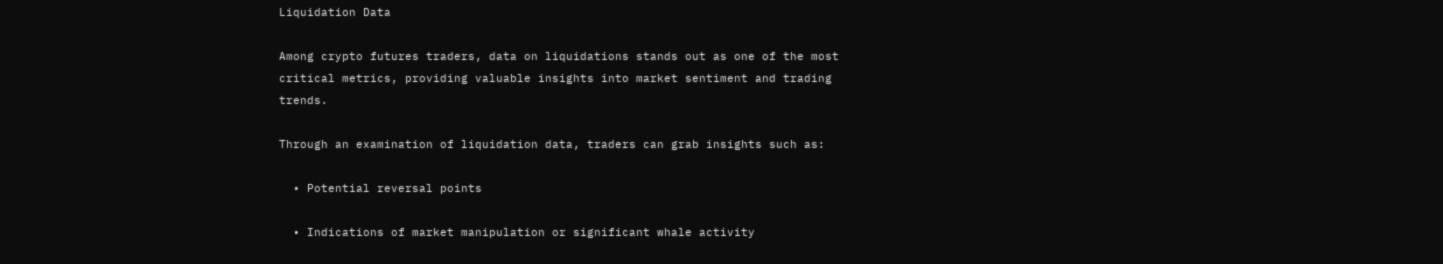Liquidation Data

Among crypto futures traders, data on liquidations stands out as one of the most critical metrics, providing valuable insights into market sentiment and trading trends.

Through an examination of liquidation data, traders can grab insights such as:

  • Potential reversal points

  • Indications of market manipulation or significant whale activity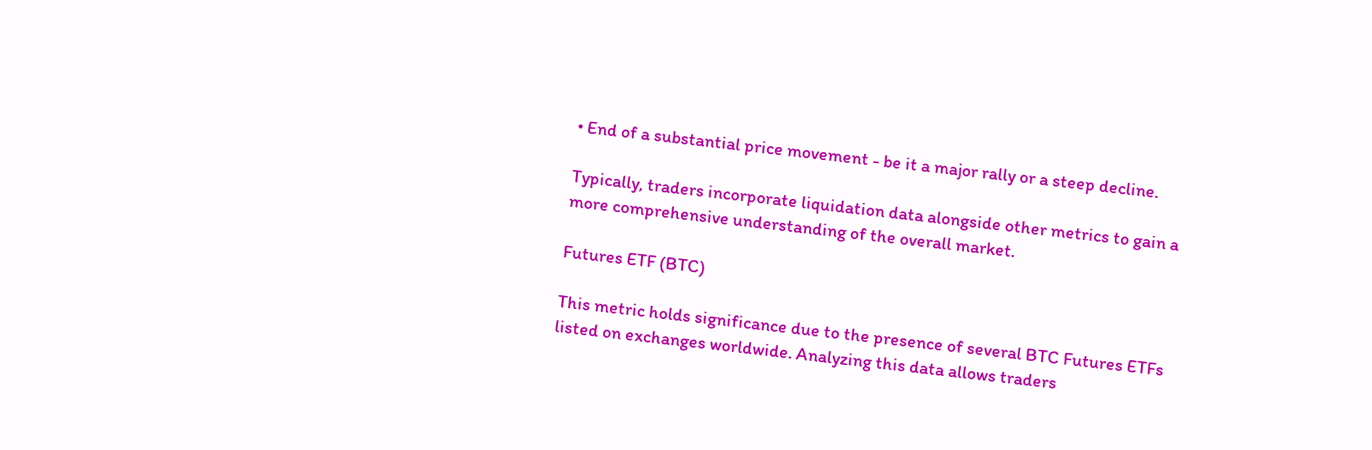• End of a substantial price movement - be it a major rally or a steep decline.

Typically, traders incorporate liquidation data alongside other metrics to gain a more comprehensive understanding of the overall market.

Futures ETF (BTC)

This metric holds significance due to the presence of several BTC Futures ETFs listed on exchanges worldwide. Analyzing this data allows traders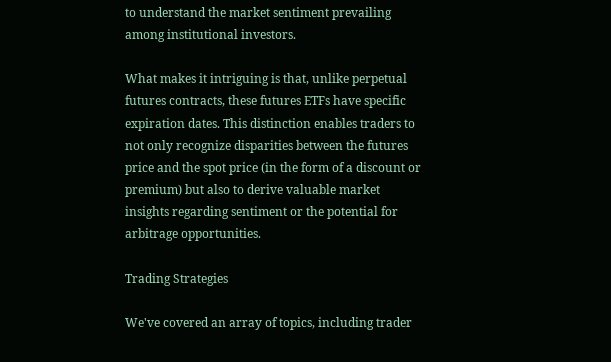to understand the market sentiment prevailing among institutional investors.

What makes it intriguing is that, unlike perpetual futures contracts, these futures ETFs have specific expiration dates. This distinction enables traders to not only recognize disparities between the futures price and the spot price (in the form of a discount or premium) but also to derive valuable market insights regarding sentiment or the potential for arbitrage opportunities.

Trading Strategies

We've covered an array of topics, including trader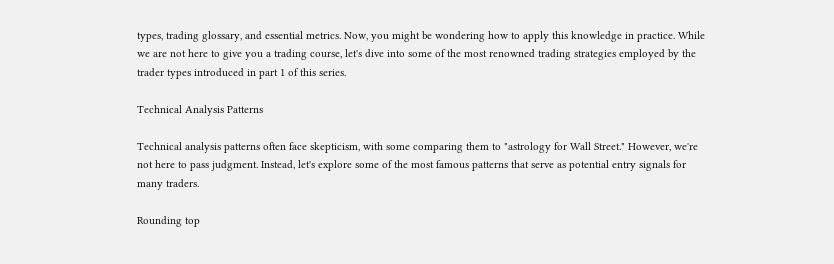types, trading glossary, and essential metrics. Now, you might be wondering how to apply this knowledge in practice. While we are not here to give you a trading course, let's dive into some of the most renowned trading strategies employed by the trader types introduced in part 1 of this series.

Technical Analysis Patterns

Technical analysis patterns often face skepticism, with some comparing them to "astrology for Wall Street." However, we're not here to pass judgment. Instead, let's explore some of the most famous patterns that serve as potential entry signals for many traders.

Rounding top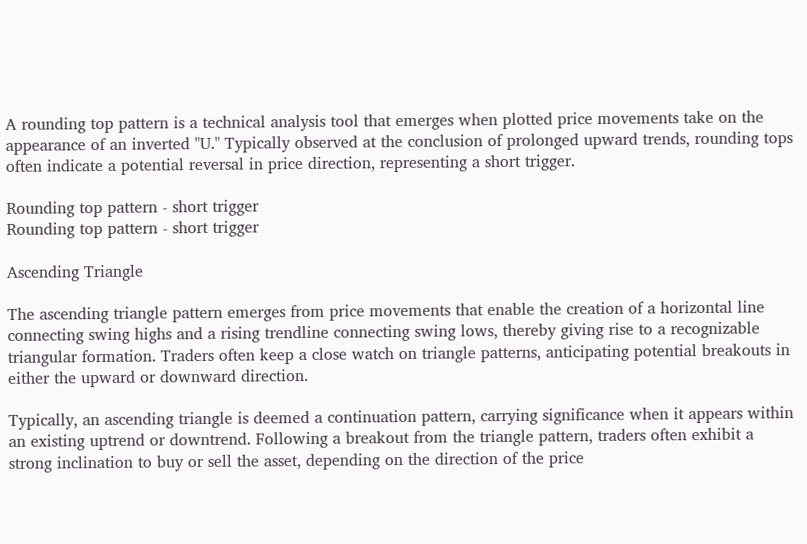A rounding top pattern is a technical analysis tool that emerges when plotted price movements take on the appearance of an inverted "U." Typically observed at the conclusion of prolonged upward trends, rounding tops often indicate a potential reversal in price direction, representing a short trigger.

Rounding top pattern - short trigger
Rounding top pattern - short trigger

Ascending Triangle

The ascending triangle pattern emerges from price movements that enable the creation of a horizontal line connecting swing highs and a rising trendline connecting swing lows, thereby giving rise to a recognizable triangular formation. Traders often keep a close watch on triangle patterns, anticipating potential breakouts in either the upward or downward direction.

Typically, an ascending triangle is deemed a continuation pattern, carrying significance when it appears within an existing uptrend or downtrend. Following a breakout from the triangle pattern, traders often exhibit a strong inclination to buy or sell the asset, depending on the direction of the price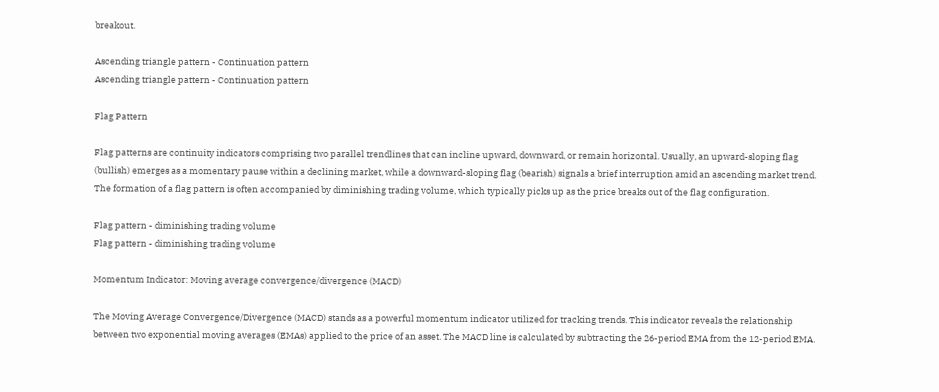breakout.

Ascending triangle pattern - Continuation pattern
Ascending triangle pattern - Continuation pattern

Flag Pattern

Flag patterns are continuity indicators comprising two parallel trendlines that can incline upward, downward, or remain horizontal. Usually, an upward-sloping flag (bullish) emerges as a momentary pause within a declining market, while a downward-sloping flag (bearish) signals a brief interruption amid an ascending market trend. The formation of a flag pattern is often accompanied by diminishing trading volume, which typically picks up as the price breaks out of the flag configuration.

Flag pattern - diminishing trading volume
Flag pattern - diminishing trading volume

Momentum Indicator: Moving average convergence/divergence (MACD)

The Moving Average Convergence/Divergence (MACD) stands as a powerful momentum indicator utilized for tracking trends. This indicator reveals the relationship between two exponential moving averages (EMAs) applied to the price of an asset. The MACD line is calculated by subtracting the 26-period EMA from the 12-period EMA.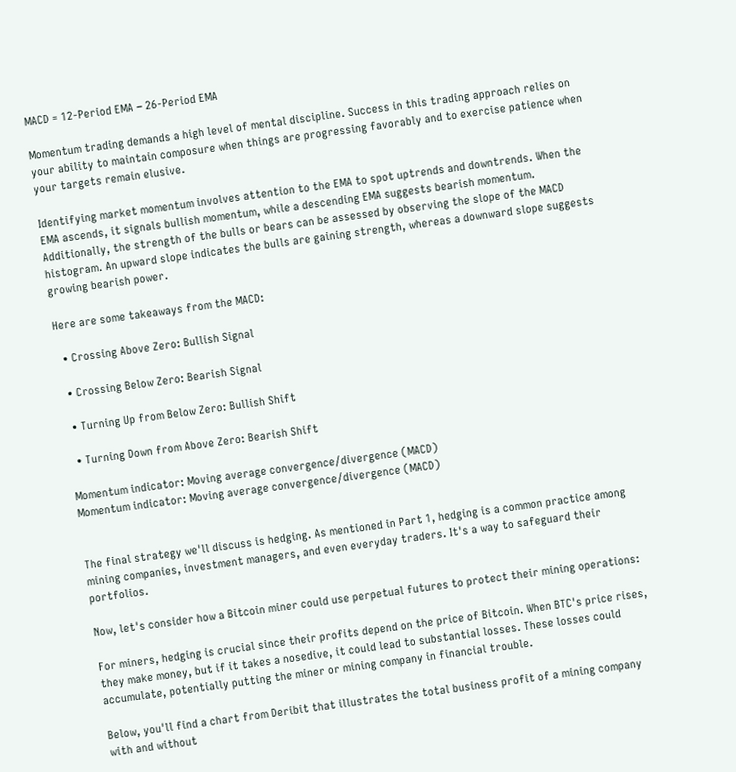MACD = 12-Period EMA − 26-Period EMA

Momentum trading demands a high level of mental discipline. Success in this trading approach relies on your ability to maintain composure when things are progressing favorably and to exercise patience when your targets remain elusive.

Identifying market momentum involves attention to the EMA to spot uptrends and downtrends. When the EMA ascends, it signals bullish momentum, while a descending EMA suggests bearish momentum. Additionally, the strength of the bulls or bears can be assessed by observing the slope of the MACD histogram. An upward slope indicates the bulls are gaining strength, whereas a downward slope suggests growing bearish power.

Here are some takeaways from the MACD:

  • Crossing Above Zero: Bullish Signal

  • Crossing Below Zero: Bearish Signal

  • Turning Up from Below Zero: Bullish Shift

  • Turning Down from Above Zero: Bearish Shift

Momentum indicator: Moving average convergence/divergence (MACD)
Momentum indicator: Moving average convergence/divergence (MACD)


The final strategy we'll discuss is hedging. As mentioned in Part 1, hedging is a common practice among mining companies, investment managers, and even everyday traders. It's a way to safeguard their portfolios.

Now, let's consider how a Bitcoin miner could use perpetual futures to protect their mining operations:

For miners, hedging is crucial since their profits depend on the price of Bitcoin. When BTC's price rises, they make money, but if it takes a nosedive, it could lead to substantial losses. These losses could accumulate, potentially putting the miner or mining company in financial trouble.

Below, you'll find a chart from Deribit that illustrates the total business profit of a mining company with and without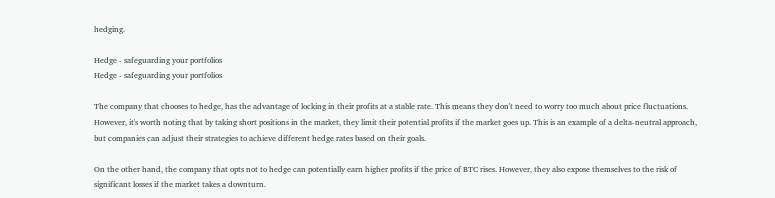hedging.

Hedge - safeguarding your portfolios
Hedge - safeguarding your portfolios

The company that chooses to hedge, has the advantage of locking in their profits at a stable rate. This means they don't need to worry too much about price fluctuations. However, it's worth noting that by taking short positions in the market, they limit their potential profits if the market goes up. This is an example of a delta-neutral approach, but companies can adjust their strategies to achieve different hedge rates based on their goals.

On the other hand, the company that opts not to hedge can potentially earn higher profits if the price of BTC rises. However, they also expose themselves to the risk of significant losses if the market takes a downturn.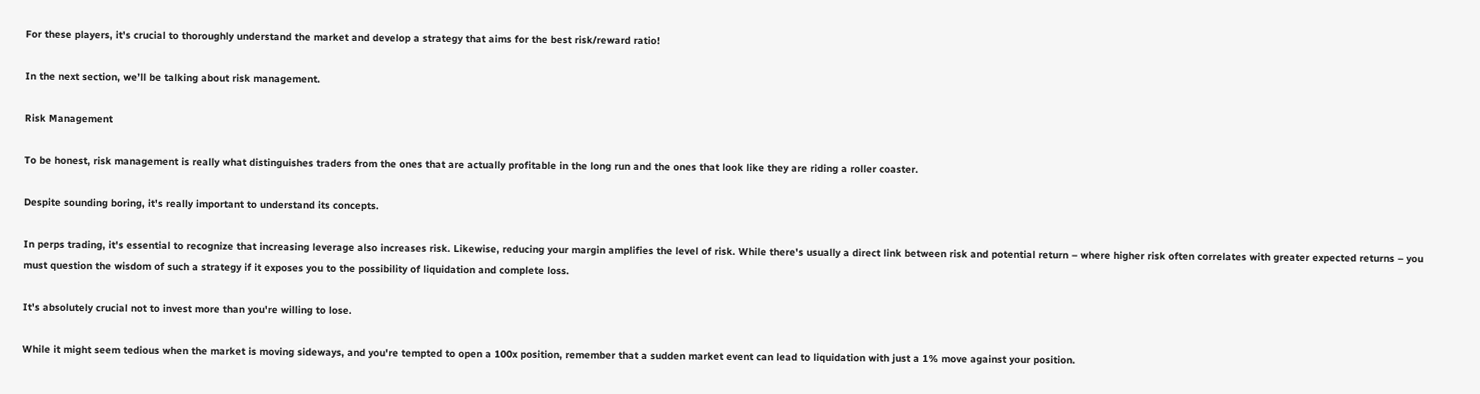For these players, it's crucial to thoroughly understand the market and develop a strategy that aims for the best risk/reward ratio!

In the next section, we’ll be talking about risk management.

Risk Management

To be honest, risk management is really what distinguishes traders from the ones that are actually profitable in the long run and the ones that look like they are riding a roller coaster.

Despite sounding boring, it's really important to understand its concepts.

In perps trading, it's essential to recognize that increasing leverage also increases risk. Likewise, reducing your margin amplifies the level of risk. While there's usually a direct link between risk and potential return – where higher risk often correlates with greater expected returns – you must question the wisdom of such a strategy if it exposes you to the possibility of liquidation and complete loss.

It's absolutely crucial not to invest more than you're willing to lose.

While it might seem tedious when the market is moving sideways, and you're tempted to open a 100x position, remember that a sudden market event can lead to liquidation with just a 1% move against your position.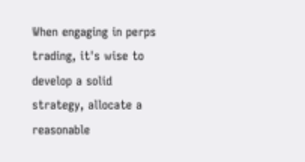When engaging in perps trading, it's wise to develop a solid strategy, allocate a reasonable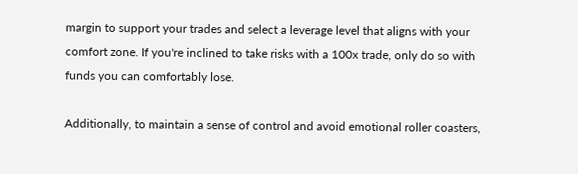margin to support your trades and select a leverage level that aligns with your comfort zone. If you're inclined to take risks with a 100x trade, only do so with funds you can comfortably lose.

Additionally, to maintain a sense of control and avoid emotional roller coasters,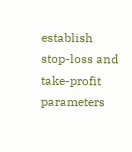establish stop-loss and take-profit parameters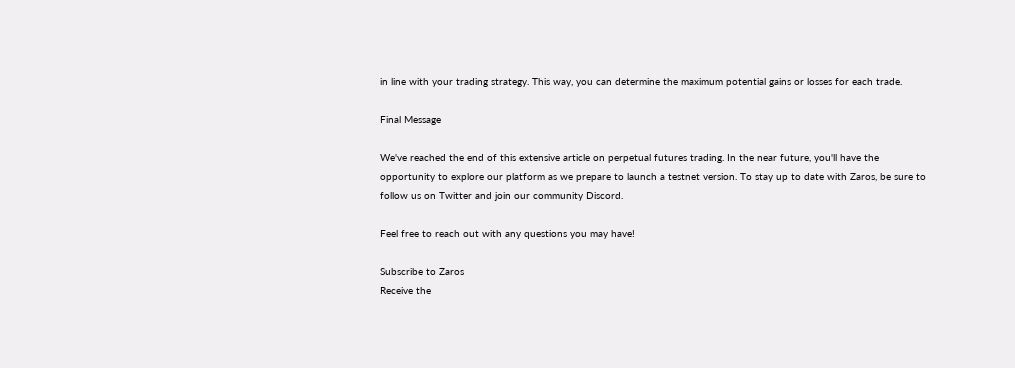in line with your trading strategy. This way, you can determine the maximum potential gains or losses for each trade.

Final Message

We've reached the end of this extensive article on perpetual futures trading. In the near future, you'll have the opportunity to explore our platform as we prepare to launch a testnet version. To stay up to date with Zaros, be sure to follow us on Twitter and join our community Discord.

Feel free to reach out with any questions you may have!

Subscribe to Zaros
Receive the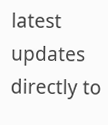latest updates directly to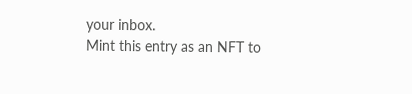your inbox.
Mint this entry as an NFT to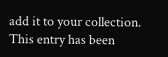add it to your collection.
This entry has been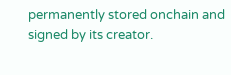permanently stored onchain and signed by its creator.